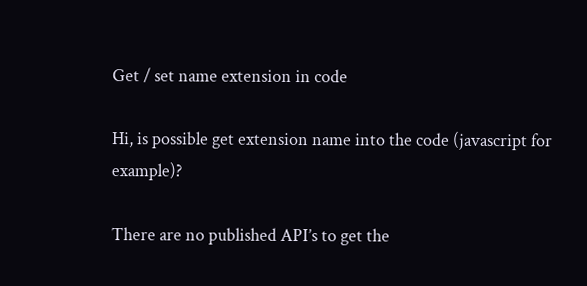Get / set name extension in code

Hi, is possible get extension name into the code (javascript for example)?

There are no published API’s to get the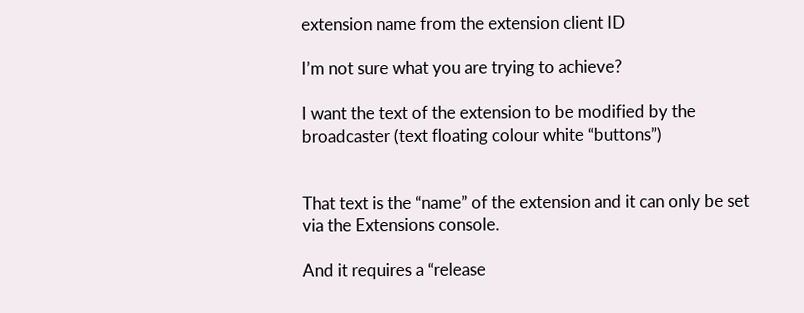extension name from the extension client ID

I’m not sure what you are trying to achieve?

I want the text of the extension to be modified by the broadcaster (text floating colour white “buttons”)


That text is the “name” of the extension and it can only be set via the Extensions console.

And it requires a “release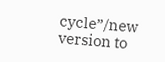cycle”/new version to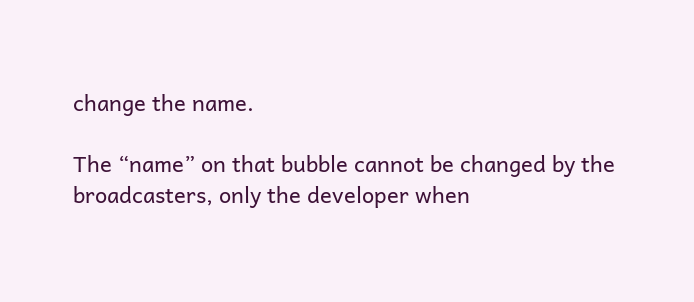change the name.

The “name” on that bubble cannot be changed by the broadcasters, only the developer when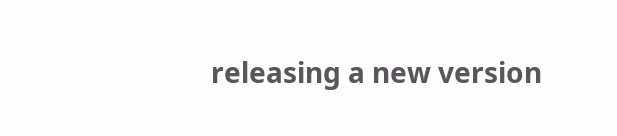releasing a new version